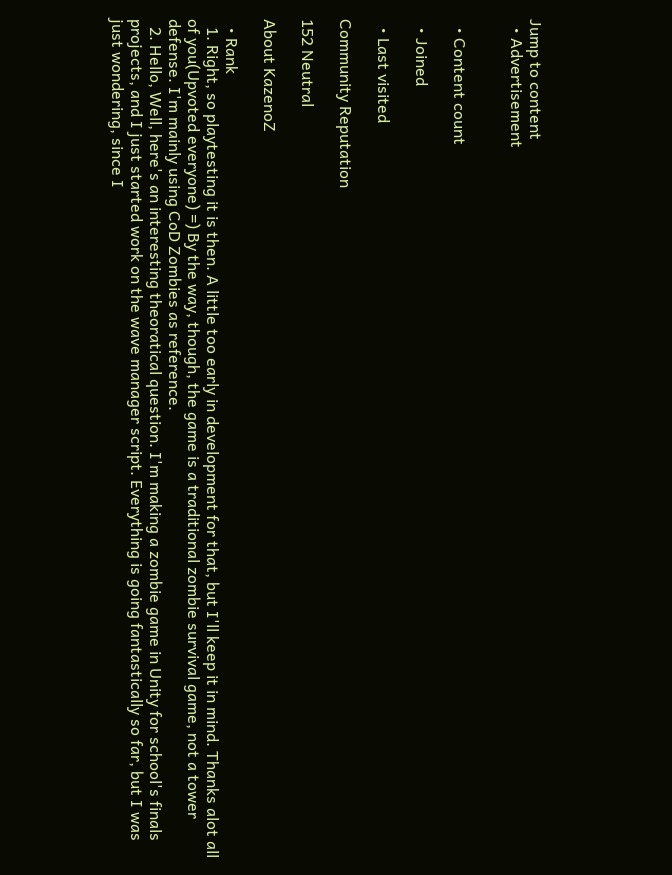Jump to content
  • Advertisement


  • Content count

  • Joined

  • Last visited

Community Reputation

152 Neutral

About KazenoZ

  • Rank
  1. Right, so playtesting it is then. A little too early in development for that, but I'll keep it in mind. Thanks alot all of you(Upvoted everyone) =) By the way, though, the game is a traditional zombie survival game, not a tower defense. I'm mainly using CoD Zombies as reference.
  2. Hello, Well, here's an interesting theoratical question. I'm making a zombie game in Unity for school's finals projects, and I just started work on the wave manager script. Everything is going fantastically so far, but I was just wondering, since I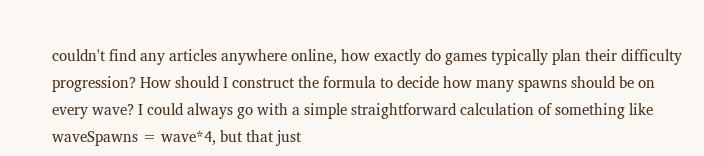couldn't find any articles anywhere online, how exactly do games typically plan their difficulty progression? How should I construct the formula to decide how many spawns should be on every wave? I could always go with a simple straightforward calculation of something like waveSpawns = wave*4, but that just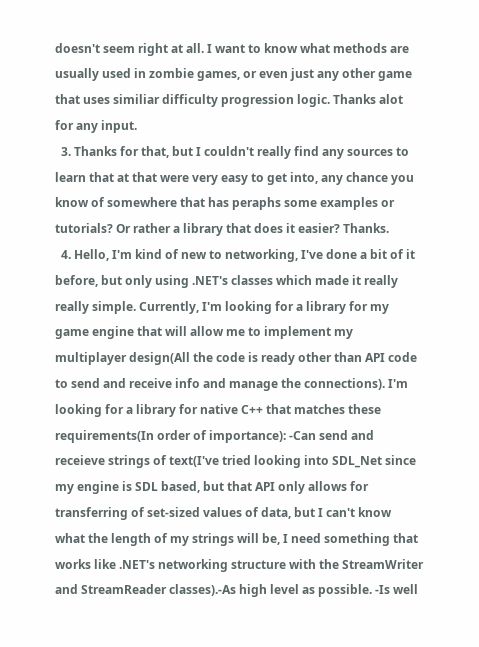doesn't seem right at all. I want to know what methods are usually used in zombie games, or even just any other game that uses similiar difficulty progression logic. Thanks alot for any input.
  3. Thanks for that, but I couldn't really find any sources to learn that at that were very easy to get into, any chance you know of somewhere that has peraphs some examples or tutorials? Or rather a library that does it easier? Thanks.
  4. Hello, I'm kind of new to networking, I've done a bit of it before, but only using .NET's classes which made it really really simple. Currently, I'm looking for a library for my game engine that will allow me to implement my multiplayer design(All the code is ready other than API code to send and receive info and manage the connections). I'm looking for a library for native C++ that matches these requirements(In order of importance): -Can send and receieve strings of text(I've tried looking into SDL_Net since my engine is SDL based, but that API only allows for transferring of set-sized values of data, but I can't know what the length of my strings will be, I need something that works like .NET's networking structure with the StreamWriter and StreamReader classes).-As high level as possible. -Is well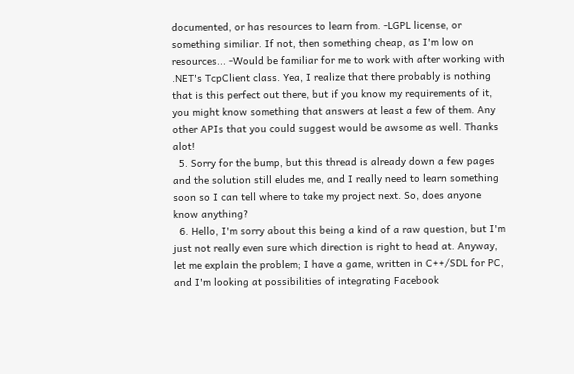documented, or has resources to learn from. -LGPL license, or something similiar. If not, then something cheap, as I'm low on resources... -Would be familiar for me to work with after working with .NET's TcpClient class. Yea, I realize that there probably is nothing that is this perfect out there, but if you know my requirements of it, you might know something that answers at least a few of them. Any other APIs that you could suggest would be awsome as well. Thanks alot!
  5. Sorry for the bump, but this thread is already down a few pages and the solution still eludes me, and I really need to learn something soon so I can tell where to take my project next. So, does anyone know anything?
  6. Hello, I'm sorry about this being a kind of a raw question, but I'm just not really even sure which direction is right to head at. Anyway, let me explain the problem; I have a game, written in C++/SDL for PC, and I'm looking at possibilities of integrating Facebook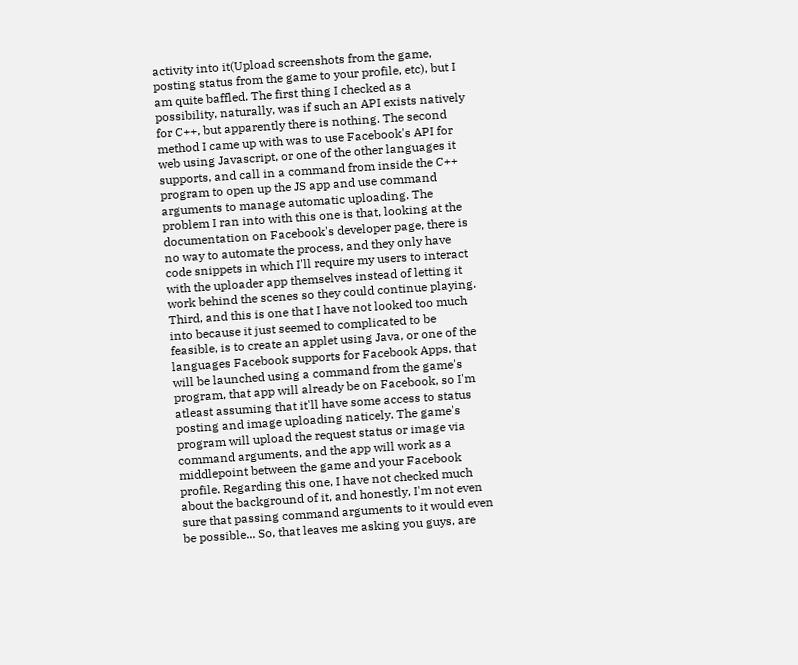activity into it(Upload screenshots from the game, posting status from the game to your profile, etc), but I am quite baffled. The first thing I checked as a possibility, naturally, was if such an API exists natively for C++, but apparently there is nothing. The second method I came up with was to use Facebook's API for web using Javascript, or one of the other languages it supports, and call in a command from inside the C++ program to open up the JS app and use command arguments to manage automatic uploading. The problem I ran into with this one is that, looking at the documentation on Facebook's developer page, there is no way to automate the process, and they only have code snippets in which I'll require my users to interact with the uploader app themselves instead of letting it work behind the scenes so they could continue playing. Third, and this is one that I have not looked too much into because it just seemed to complicated to be feasible, is to create an applet using Java, or one of the languages Facebook supports for Facebook Apps, that will be launched using a command from the game's program, that app will already be on Facebook, so I'm atleast assuming that it'll have some access to status posting and image uploading naticely. The game's program will upload the request status or image via command arguments, and the app will work as a middlepoint between the game and your Facebook profile. Regarding this one, I have not checked much about the background of it, and honestly, I'm not even sure that passing command arguments to it would even be possible... So, that leaves me asking you guys, are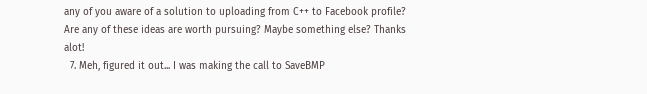any of you aware of a solution to uploading from C++ to Facebook profile? Are any of these ideas are worth pursuing? Maybe something else? Thanks alot!
  7. Meh, figured it out... I was making the call to SaveBMP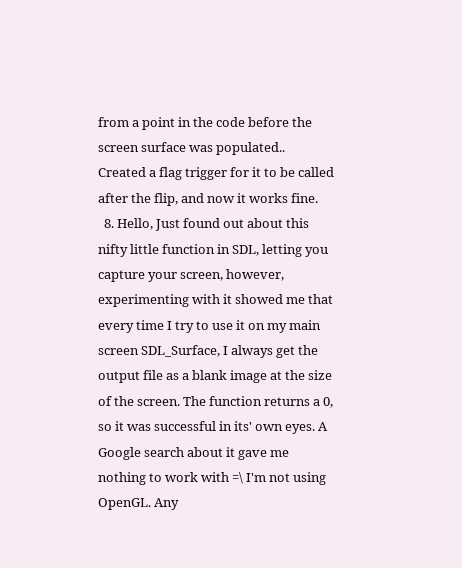from a point in the code before the screen surface was populated.. Created a flag trigger for it to be called after the flip, and now it works fine.
  8. Hello, Just found out about this nifty little function in SDL, letting you capture your screen, however, experimenting with it showed me that every time I try to use it on my main screen SDL_Surface, I always get the output file as a blank image at the size of the screen. The function returns a 0, so it was successful in its' own eyes. A Google search about it gave me nothing to work with =\ I'm not using OpenGL. Any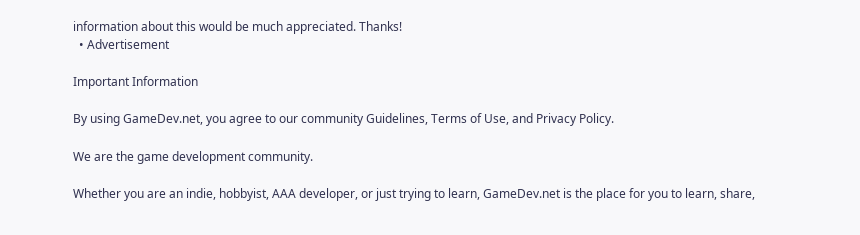information about this would be much appreciated. Thanks!
  • Advertisement

Important Information

By using GameDev.net, you agree to our community Guidelines, Terms of Use, and Privacy Policy.

We are the game development community.

Whether you are an indie, hobbyist, AAA developer, or just trying to learn, GameDev.net is the place for you to learn, share,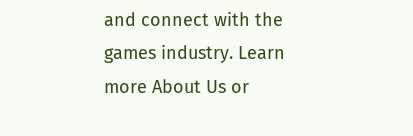and connect with the games industry. Learn more About Us or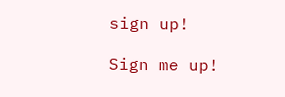sign up!

Sign me up!